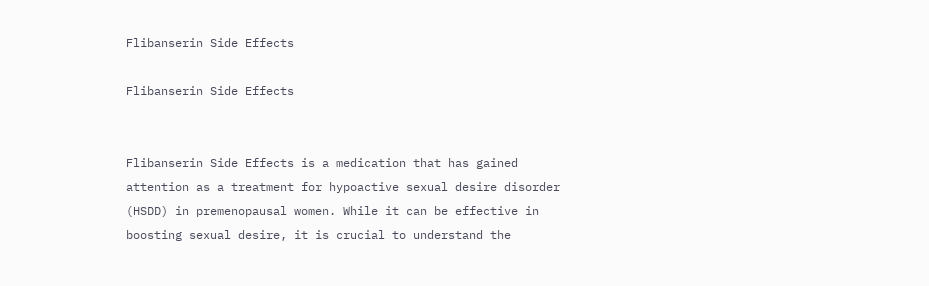Flibanserin Side Effects

Flibanserin Side Effects


Flibanserin Side Effects is a medication that has gained attention as a treatment for hypoactive sexual desire disorder (HSDD) in premenopausal women. While it can be effective in boosting sexual desire, it is crucial to understand the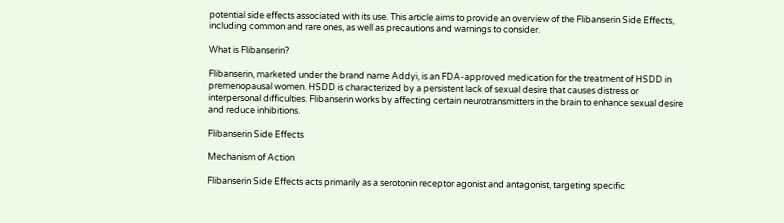potential side effects associated with its use. This article aims to provide an overview of the Flibanserin Side Effects, including common and rare ones, as well as precautions and warnings to consider.

What is Flibanserin?

Flibanserin, marketed under the brand name Addyi, is an FDA-approved medication for the treatment of HSDD in premenopausal women. HSDD is characterized by a persistent lack of sexual desire that causes distress or interpersonal difficulties. Flibanserin works by affecting certain neurotransmitters in the brain to enhance sexual desire and reduce inhibitions.

Flibanserin Side Effects

Mechanism of Action

Flibanserin Side Effects acts primarily as a serotonin receptor agonist and antagonist, targeting specific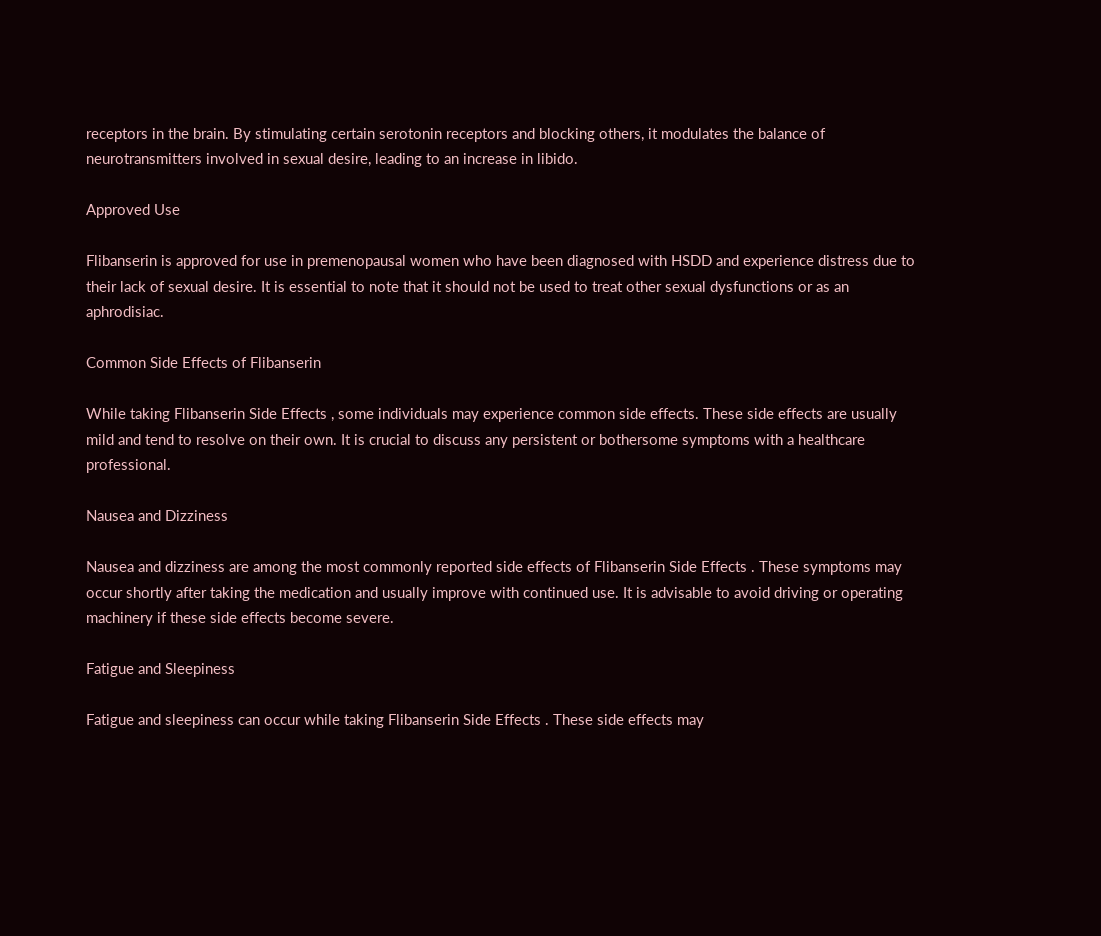receptors in the brain. By stimulating certain serotonin receptors and blocking others, it modulates the balance of neurotransmitters involved in sexual desire, leading to an increase in libido.

Approved Use

Flibanserin is approved for use in premenopausal women who have been diagnosed with HSDD and experience distress due to their lack of sexual desire. It is essential to note that it should not be used to treat other sexual dysfunctions or as an aphrodisiac.

Common Side Effects of Flibanserin

While taking Flibanserin Side Effects , some individuals may experience common side effects. These side effects are usually mild and tend to resolve on their own. It is crucial to discuss any persistent or bothersome symptoms with a healthcare professional.

Nausea and Dizziness

Nausea and dizziness are among the most commonly reported side effects of Flibanserin Side Effects . These symptoms may occur shortly after taking the medication and usually improve with continued use. It is advisable to avoid driving or operating machinery if these side effects become severe.

Fatigue and Sleepiness

Fatigue and sleepiness can occur while taking Flibanserin Side Effects . These side effects may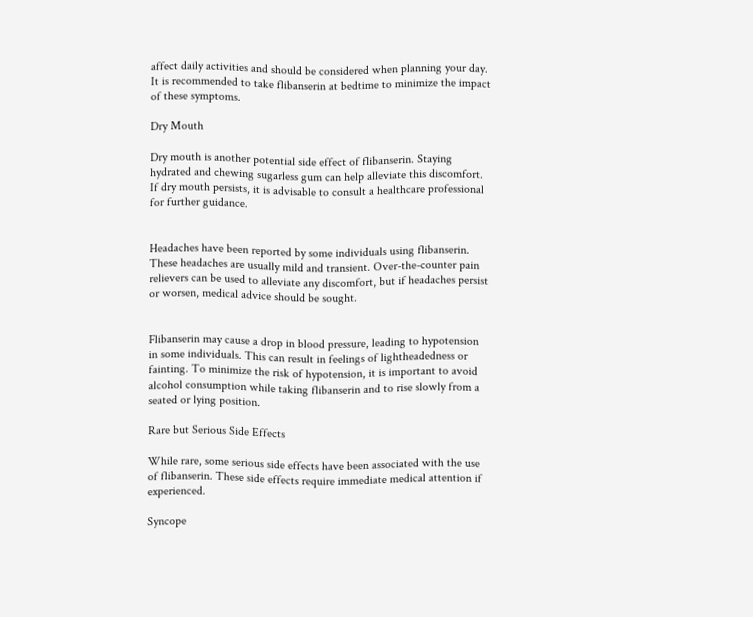affect daily activities and should be considered when planning your day. It is recommended to take flibanserin at bedtime to minimize the impact of these symptoms.

Dry Mouth

Dry mouth is another potential side effect of flibanserin. Staying hydrated and chewing sugarless gum can help alleviate this discomfort. If dry mouth persists, it is advisable to consult a healthcare professional for further guidance.


Headaches have been reported by some individuals using flibanserin. These headaches are usually mild and transient. Over-the-counter pain relievers can be used to alleviate any discomfort, but if headaches persist or worsen, medical advice should be sought.


Flibanserin may cause a drop in blood pressure, leading to hypotension in some individuals. This can result in feelings of lightheadedness or fainting. To minimize the risk of hypotension, it is important to avoid alcohol consumption while taking flibanserin and to rise slowly from a seated or lying position.

Rare but Serious Side Effects

While rare, some serious side effects have been associated with the use of flibanserin. These side effects require immediate medical attention if experienced.

Syncope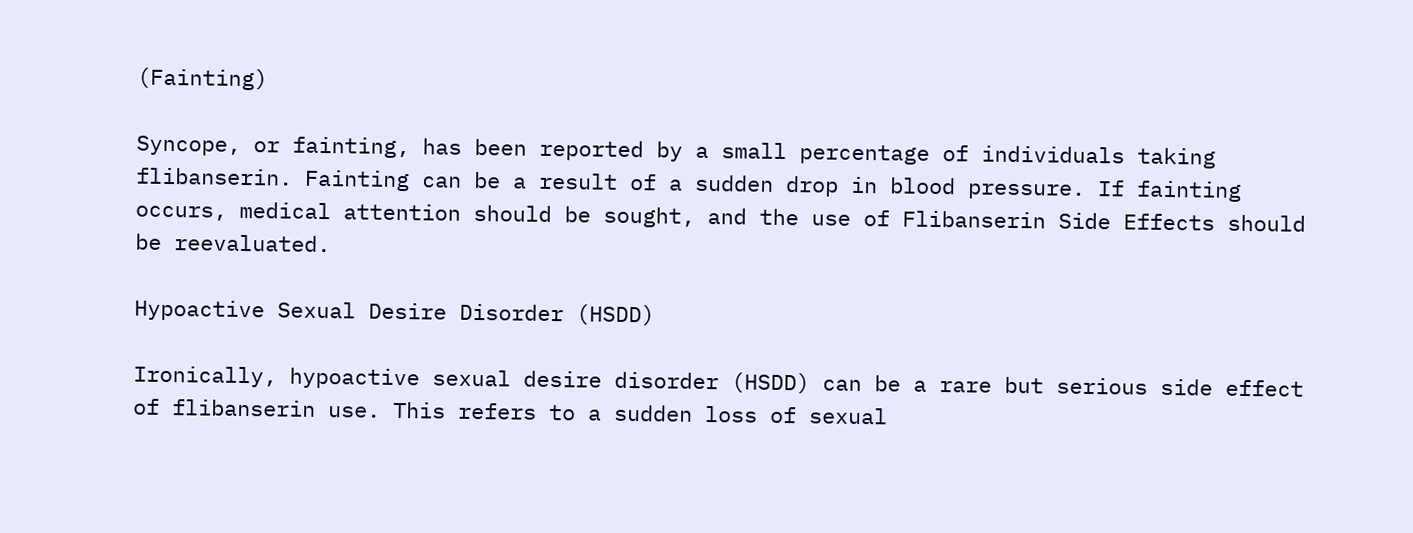(Fainting)

Syncope, or fainting, has been reported by a small percentage of individuals taking flibanserin. Fainting can be a result of a sudden drop in blood pressure. If fainting occurs, medical attention should be sought, and the use of Flibanserin Side Effects should be reevaluated.

Hypoactive Sexual Desire Disorder (HSDD)

Ironically, hypoactive sexual desire disorder (HSDD) can be a rare but serious side effect of flibanserin use. This refers to a sudden loss of sexual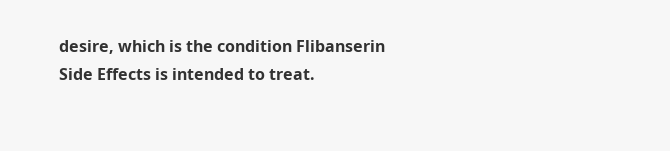desire, which is the condition Flibanserin Side Effects is intended to treat.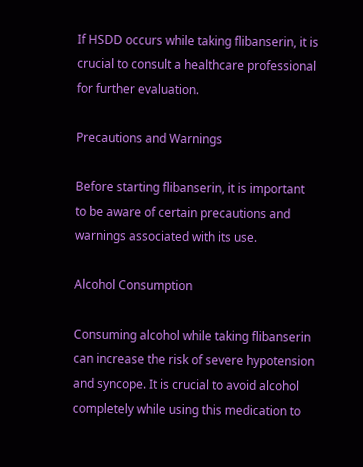If HSDD occurs while taking flibanserin, it is crucial to consult a healthcare professional for further evaluation.

Precautions and Warnings

Before starting flibanserin, it is important to be aware of certain precautions and warnings associated with its use.

Alcohol Consumption

Consuming alcohol while taking flibanserin can increase the risk of severe hypotension and syncope. It is crucial to avoid alcohol completely while using this medication to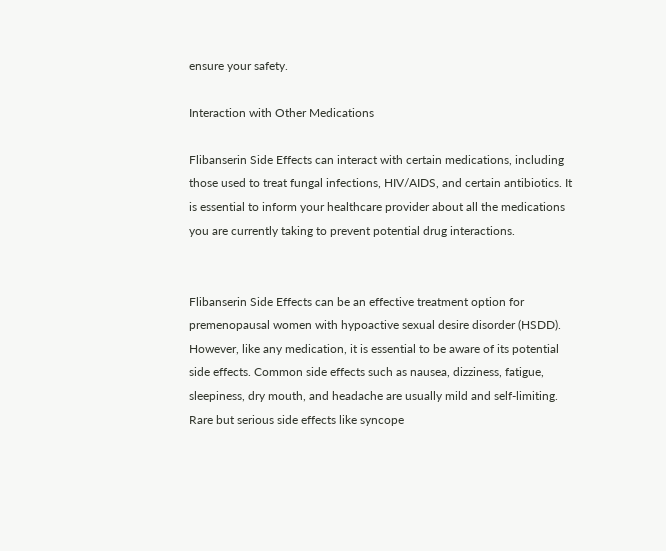ensure your safety.

Interaction with Other Medications

Flibanserin Side Effects can interact with certain medications, including those used to treat fungal infections, HIV/AIDS, and certain antibiotics. It is essential to inform your healthcare provider about all the medications you are currently taking to prevent potential drug interactions.


Flibanserin Side Effects can be an effective treatment option for premenopausal women with hypoactive sexual desire disorder (HSDD). However, like any medication, it is essential to be aware of its potential side effects. Common side effects such as nausea, dizziness, fatigue, sleepiness, dry mouth, and headache are usually mild and self-limiting. Rare but serious side effects like syncope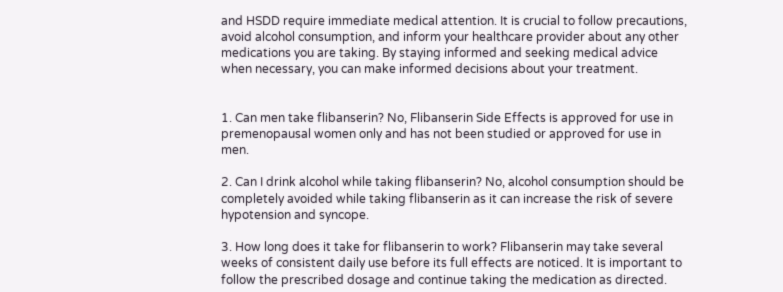and HSDD require immediate medical attention. It is crucial to follow precautions, avoid alcohol consumption, and inform your healthcare provider about any other medications you are taking. By staying informed and seeking medical advice when necessary, you can make informed decisions about your treatment.


1. Can men take flibanserin? No, Flibanserin Side Effects is approved for use in premenopausal women only and has not been studied or approved for use in men.

2. Can I drink alcohol while taking flibanserin? No, alcohol consumption should be completely avoided while taking flibanserin as it can increase the risk of severe hypotension and syncope.

3. How long does it take for flibanserin to work? Flibanserin may take several weeks of consistent daily use before its full effects are noticed. It is important to follow the prescribed dosage and continue taking the medication as directed.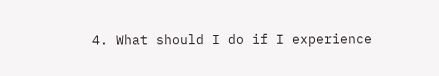4. What should I do if I experience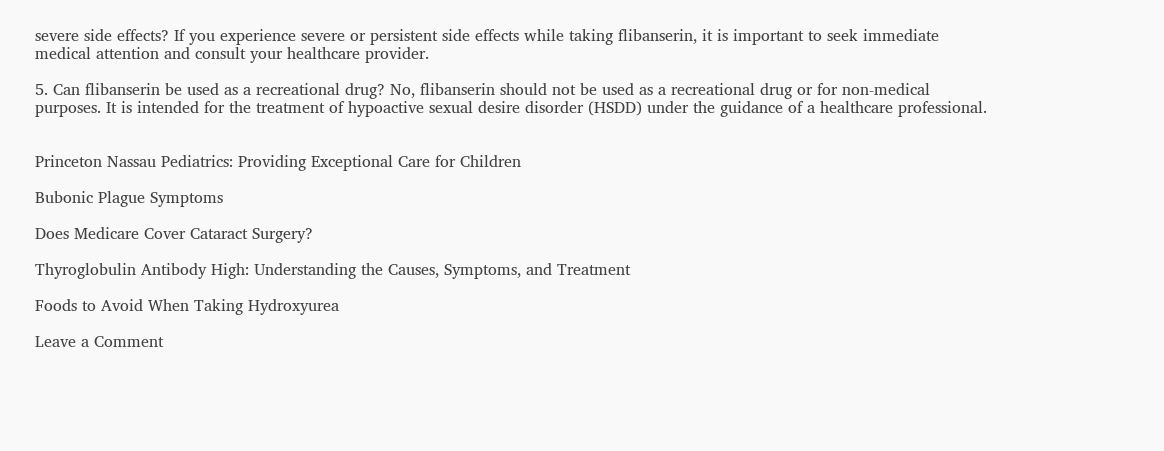severe side effects? If you experience severe or persistent side effects while taking flibanserin, it is important to seek immediate medical attention and consult your healthcare provider.

5. Can flibanserin be used as a recreational drug? No, flibanserin should not be used as a recreational drug or for non-medical purposes. It is intended for the treatment of hypoactive sexual desire disorder (HSDD) under the guidance of a healthcare professional.


Princeton Nassau Pediatrics: Providing Exceptional Care for Children

Bubonic Plague Symptoms

Does Medicare Cover Cataract Surgery?

Thyroglobulin Antibody High: Understanding the Causes, Symptoms, and Treatment

Foods to Avoid When Taking Hydroxyurea

Leave a Comment